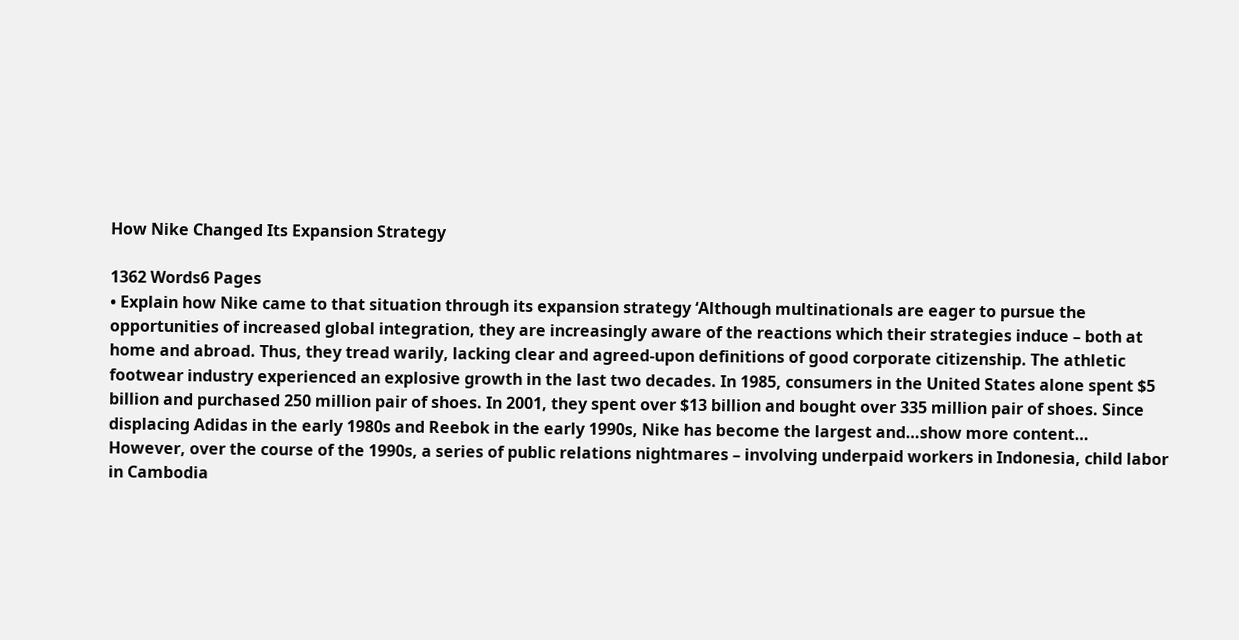How Nike Changed Its Expansion Strategy

1362 Words6 Pages
• Explain how Nike came to that situation through its expansion strategy ‘Although multinationals are eager to pursue the opportunities of increased global integration, they are increasingly aware of the reactions which their strategies induce – both at home and abroad. Thus, they tread warily, lacking clear and agreed-upon definitions of good corporate citizenship. The athletic footwear industry experienced an explosive growth in the last two decades. In 1985, consumers in the United States alone spent $5 billion and purchased 250 million pair of shoes. In 2001, they spent over $13 billion and bought over 335 million pair of shoes. Since displacing Adidas in the early 1980s and Reebok in the early 1990s, Nike has become the largest and…show more content…
However, over the course of the 1990s, a series of public relations nightmares – involving underpaid workers in Indonesia, child labor in Cambodia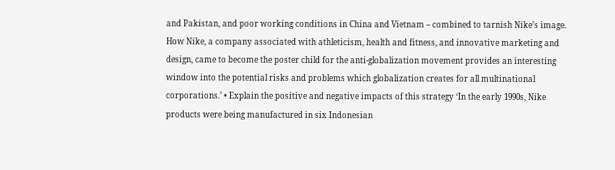and Pakistan, and poor working conditions in China and Vietnam – combined to tarnish Nike’s image. How Nike, a company associated with athleticism, health and fitness, and innovative marketing and design, came to become the poster child for the anti-globalization movement provides an interesting window into the potential risks and problems which globalization creates for all multinational corporations.’ • Explain the positive and negative impacts of this strategy ‘In the early 1990s, Nike products were being manufactured in six Indonesian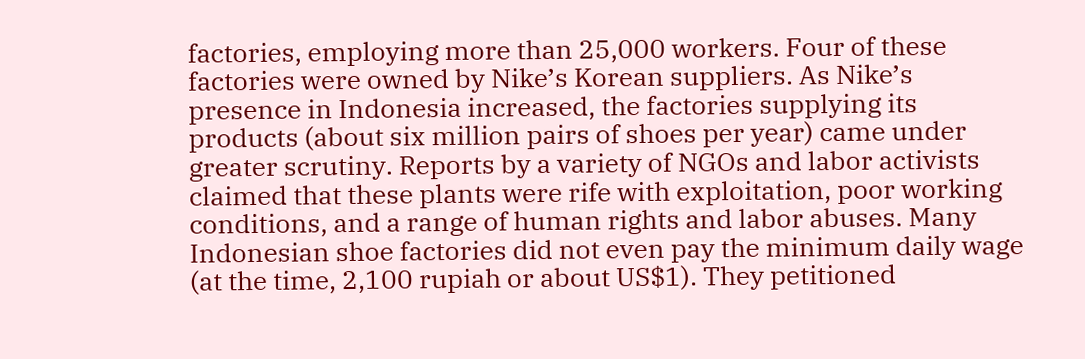factories, employing more than 25,000 workers. Four of these factories were owned by Nike’s Korean suppliers. As Nike’s presence in Indonesia increased, the factories supplying its products (about six million pairs of shoes per year) came under greater scrutiny. Reports by a variety of NGOs and labor activists claimed that these plants were rife with exploitation, poor working conditions, and a range of human rights and labor abuses. Many Indonesian shoe factories did not even pay the minimum daily wage (at the time, 2,100 rupiah or about US$1). They petitioned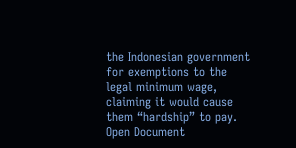the Indonesian government for exemptions to the legal minimum wage, claiming it would cause them “hardship” to pay.
Open Document